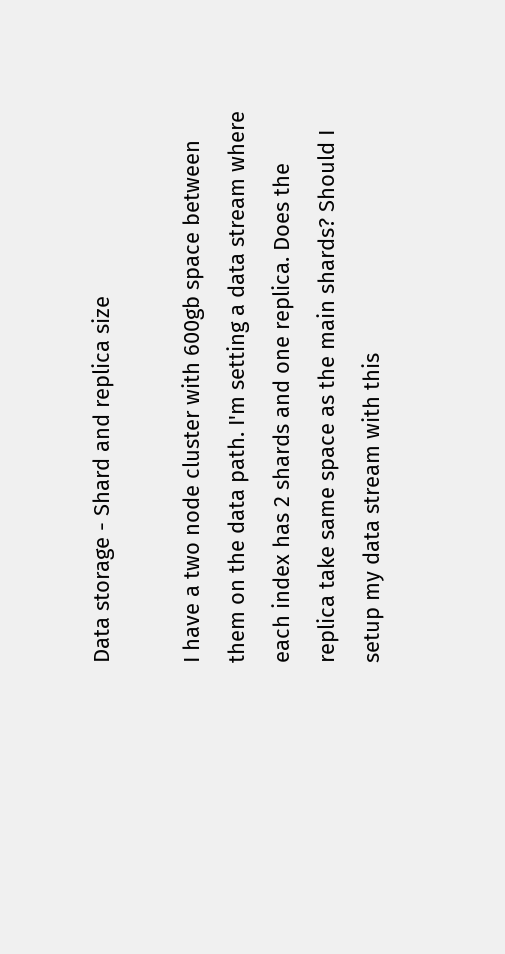Data storage - Shard and replica size

I have a two node cluster with 600gb space between them on the data path. I'm setting a data stream where each index has 2 shards and one replica. Does the replica take same space as the main shards? Should I setup my data stream with this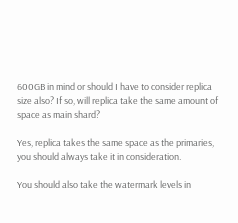600GB in mind or should I have to consider replica size also? If so, will replica take the same amount of space as main shard?

Yes, replica takes the same space as the primaries, you should always take it in consideration.

You should also take the watermark levels in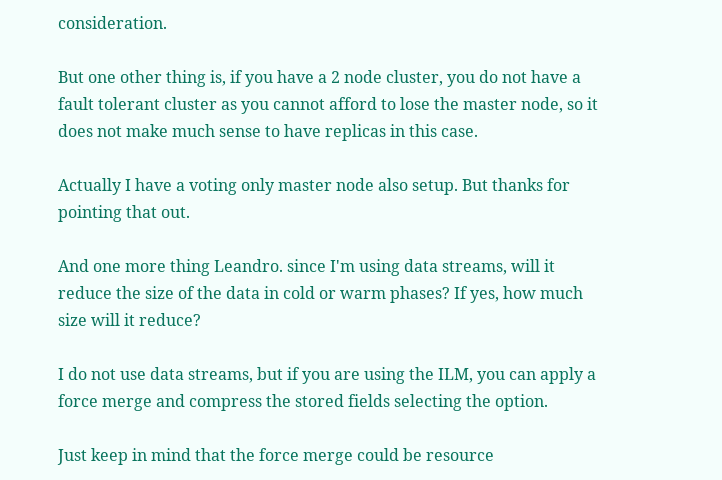consideration.

But one other thing is, if you have a 2 node cluster, you do not have a fault tolerant cluster as you cannot afford to lose the master node, so it does not make much sense to have replicas in this case.

Actually I have a voting only master node also setup. But thanks for pointing that out.

And one more thing Leandro. since I'm using data streams, will it reduce the size of the data in cold or warm phases? If yes, how much size will it reduce?

I do not use data streams, but if you are using the ILM, you can apply a force merge and compress the stored fields selecting the option.

Just keep in mind that the force merge could be resource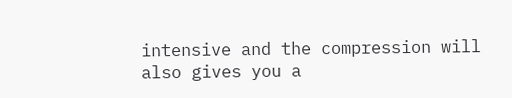intensive and the compression will also gives you a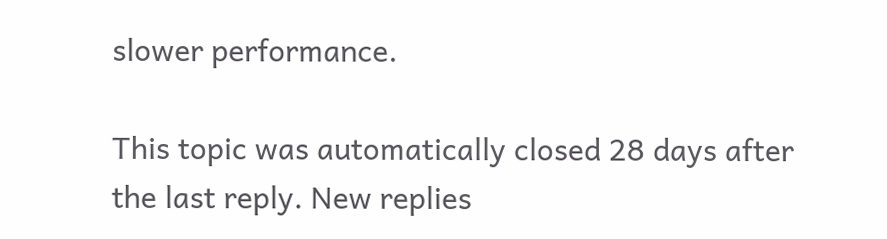slower performance.

This topic was automatically closed 28 days after the last reply. New replies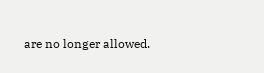are no longer allowed.